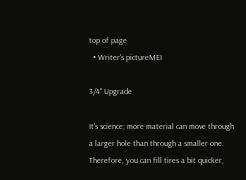top of page
  • Writer's pictureMEI

3/4" Upgrade

It's science; more material can move through a larger hole than through a smaller one. Therefore, you can fill tires a bit quicker,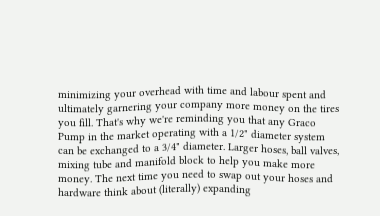minimizing your overhead with time and labour spent and ultimately garnering your company more money on the tires you fill. That's why we're reminding you that any Graco Pump in the market operating with a 1/2" diameter system can be exchanged to a 3/4" diameter. Larger hoses, ball valves, mixing tube and manifold block to help you make more money. The next time you need to swap out your hoses and hardware think about (literally) expanding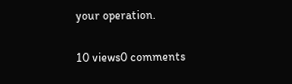your operation.

10 views0 comments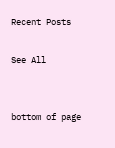Recent Posts

See All


bottom of page